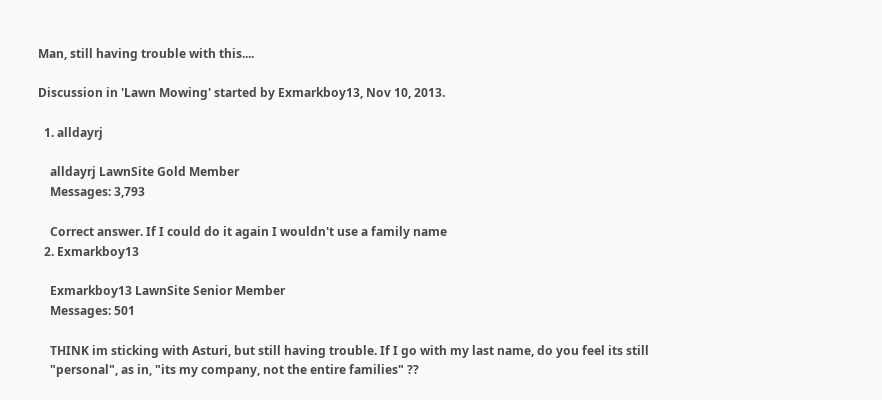Man, still having trouble with this....

Discussion in 'Lawn Mowing' started by Exmarkboy13, Nov 10, 2013.

  1. alldayrj

    alldayrj LawnSite Gold Member
    Messages: 3,793

    Correct answer. If I could do it again I wouldn't use a family name
  2. Exmarkboy13

    Exmarkboy13 LawnSite Senior Member
    Messages: 501

    THINK im sticking with Asturi, but still having trouble. If I go with my last name, do you feel its still
    "personal", as in, "its my company, not the entire families" ??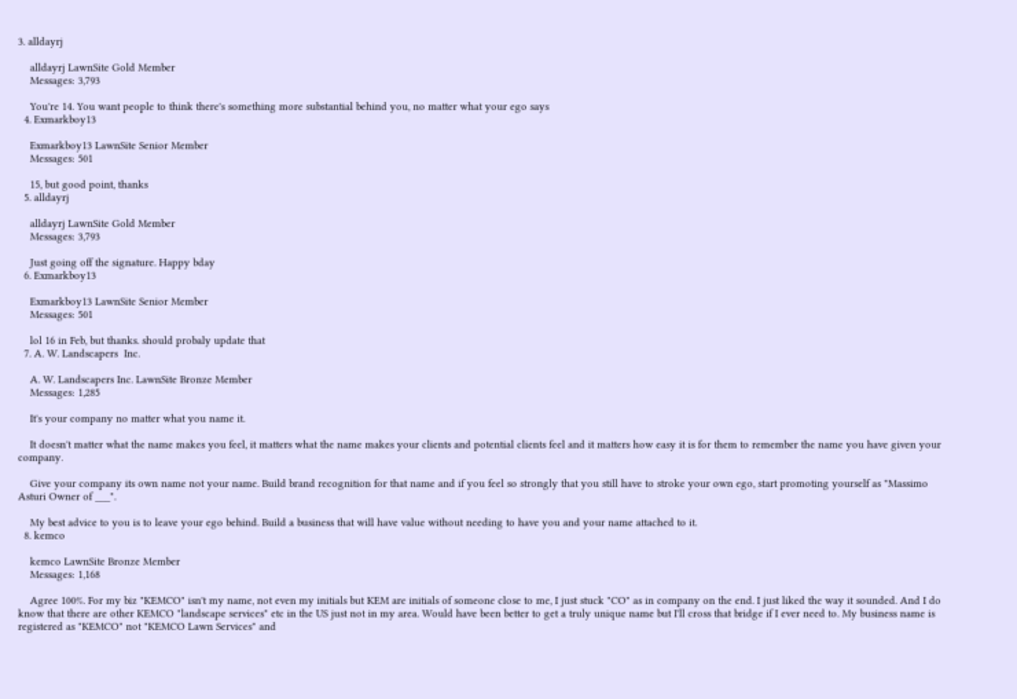3. alldayrj

    alldayrj LawnSite Gold Member
    Messages: 3,793

    You're 14. You want people to think there's something more substantial behind you, no matter what your ego says
  4. Exmarkboy13

    Exmarkboy13 LawnSite Senior Member
    Messages: 501

    15, but good point, thanks
  5. alldayrj

    alldayrj LawnSite Gold Member
    Messages: 3,793

    Just going off the signature. Happy bday
  6. Exmarkboy13

    Exmarkboy13 LawnSite Senior Member
    Messages: 501

    lol 16 in Feb, but thanks. should probaly update that
  7. A. W. Landscapers  Inc.

    A. W. Landscapers Inc. LawnSite Bronze Member
    Messages: 1,285

    It's your company no matter what you name it.

    It doesn't matter what the name makes you feel, it matters what the name makes your clients and potential clients feel and it matters how easy it is for them to remember the name you have given your company.

    Give your company its own name not your name. Build brand recognition for that name and if you feel so strongly that you still have to stroke your own ego, start promoting yourself as "Massimo Asturi Owner of ___".

    My best advice to you is to leave your ego behind. Build a business that will have value without needing to have you and your name attached to it.
  8. kemco

    kemco LawnSite Bronze Member
    Messages: 1,168

    Agree 100%. For my biz "KEMCO" isn't my name, not even my initials but KEM are initials of someone close to me, I just stuck "CO" as in company on the end. I just liked the way it sounded. And I do know that there are other KEMCO "landscape services" etc in the US just not in my area. Would have been better to get a truly unique name but I'll cross that bridge if I ever need to. My business name is registered as "KEMCO" not "KEMCO Lawn Services" and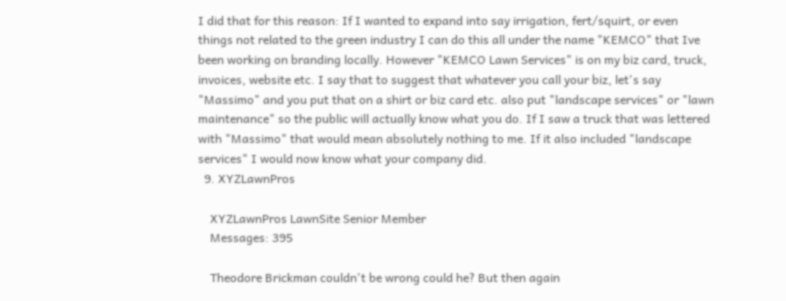I did that for this reason: If I wanted to expand into say irrigation, fert/squirt, or even things not related to the green industry I can do this all under the name "KEMCO" that Ive been working on branding locally. However "KEMCO Lawn Services" is on my biz card, truck, invoices, website etc. I say that to suggest that whatever you call your biz, let's say "Massimo" and you put that on a shirt or biz card etc. also put "landscape services" or "lawn maintenance" so the public will actually know what you do. If I saw a truck that was lettered with "Massimo" that would mean absolutely nothing to me. If it also included "landscape services" I would now know what your company did.
  9. XYZLawnPros

    XYZLawnPros LawnSite Senior Member
    Messages: 395

    Theodore Brickman couldn't be wrong could he? But then again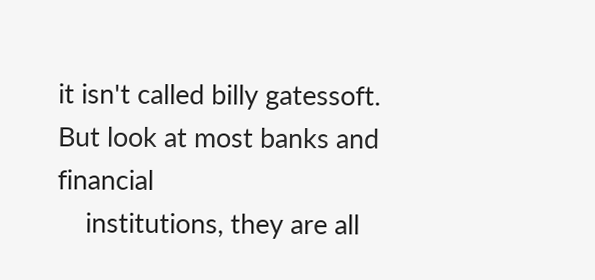it isn't called billy gatessoft. But look at most banks and financial
    institutions, they are all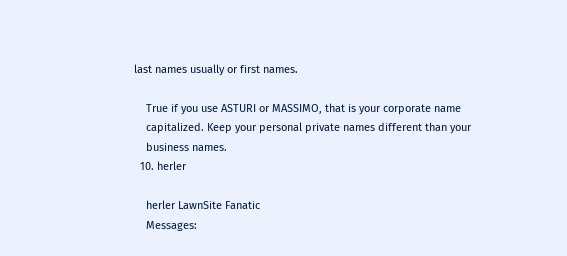last names usually or first names.

    True if you use ASTURI or MASSIMO, that is your corporate name
    capitalized. Keep your personal private names different than your
    business names.
  10. herler

    herler LawnSite Fanatic
    Messages: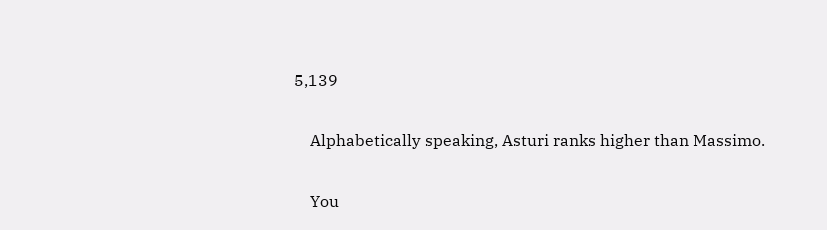5,139

    Alphabetically speaking, Asturi ranks higher than Massimo.

    You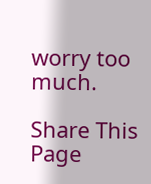worry too much.

Share This Page